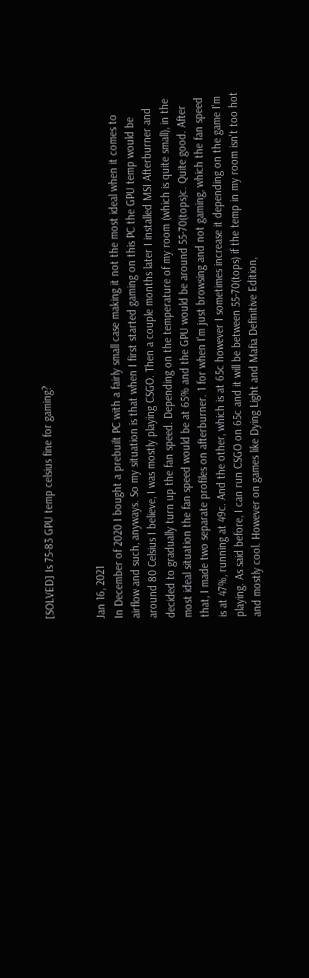[SOLVED] Is 75-83 GPU temp celsius fine for gaming?


Jan 16, 2021
In December of 2020 I bought a prebuilt PC with a fairly small case making it not the most ideal when it comes to airflow and such, anyways. So my situation is that when I first started gaming on this PC the GPU temp would be around 80 Celsius I believe, I was mostly playing CSGO. Then a couple months later I installed MSI Afterburner and decided to gradually turn up the fan speed. Depending on the temperature of my room (which is quite small), in the most ideal situation the fan speed would be at 65% and the GPU would be around 55-70(tops)c. Quite good. After that, I made two separate profiles on afterburner. 1 for when I'm just browsing and not gaming, which the fan speed is at 47%, running at 49c. And the other, which is at 65c however I sometimes increase it depending on the game I'm playing. As said before, I can run CSGO on 65c and it will be between 55-70(tops) if the temp in my room isn't too hot and mostly cool. However on games like Dying Light and Mafia Definitive Edition,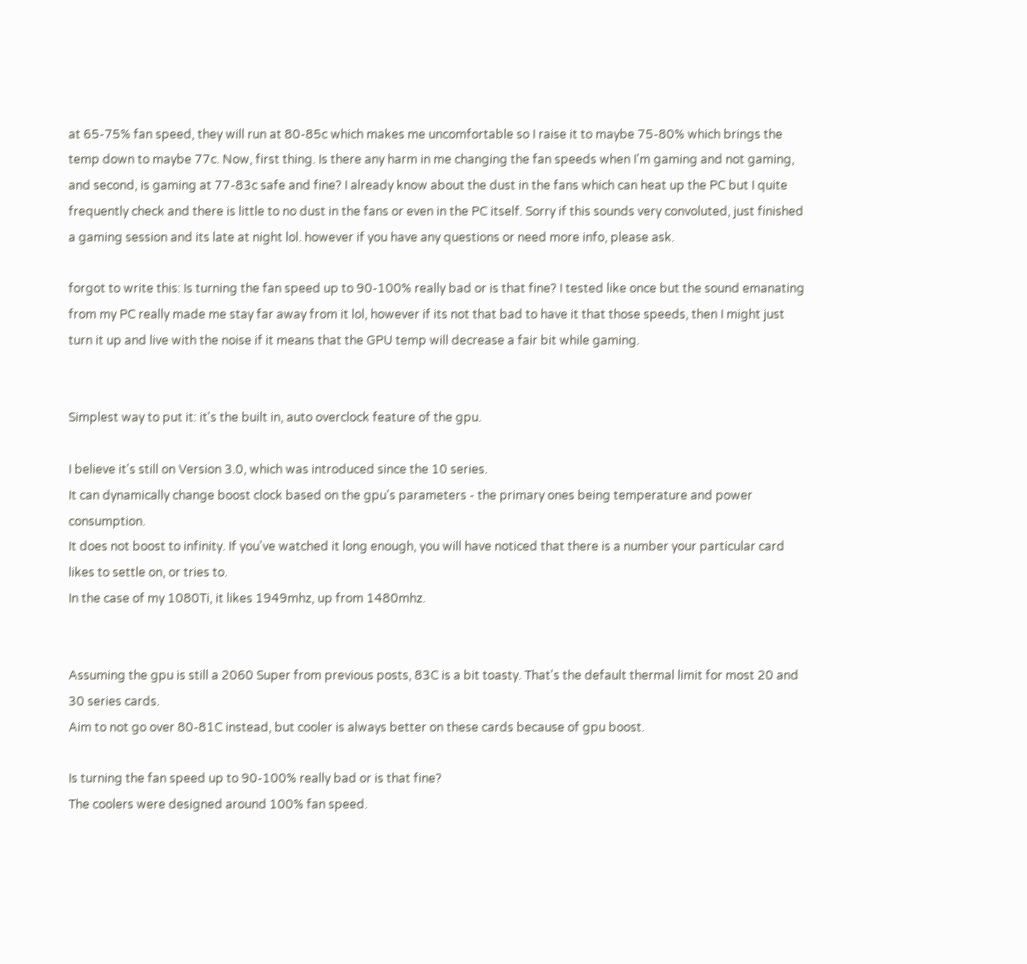at 65-75% fan speed, they will run at 80-85c which makes me uncomfortable so I raise it to maybe 75-80% which brings the temp down to maybe 77c. Now, first thing. Is there any harm in me changing the fan speeds when I'm gaming and not gaming, and second, is gaming at 77-83c safe and fine? I already know about the dust in the fans which can heat up the PC but I quite frequently check and there is little to no dust in the fans or even in the PC itself. Sorry if this sounds very convoluted, just finished a gaming session and its late at night lol. however if you have any questions or need more info, please ask.

forgot to write this: Is turning the fan speed up to 90-100% really bad or is that fine? I tested like once but the sound emanating from my PC really made me stay far away from it lol, however if its not that bad to have it that those speeds, then I might just turn it up and live with the noise if it means that the GPU temp will decrease a fair bit while gaming.


Simplest way to put it: it's the built in, auto overclock feature of the gpu.

I believe it's still on Version 3.0, which was introduced since the 10 series.
It can dynamically change boost clock based on the gpu's parameters - the primary ones being temperature and power consumption.
It does not boost to infinity. If you've watched it long enough, you will have noticed that there is a number your particular card likes to settle on, or tries to.
In the case of my 1080Ti, it likes 1949mhz, up from 1480mhz.


Assuming the gpu is still a 2060 Super from previous posts, 83C is a bit toasty. That's the default thermal limit for most 20 and 30 series cards.
Aim to not go over 80-81C instead, but cooler is always better on these cards because of gpu boost.

Is turning the fan speed up to 90-100% really bad or is that fine?
The coolers were designed around 100% fan speed.